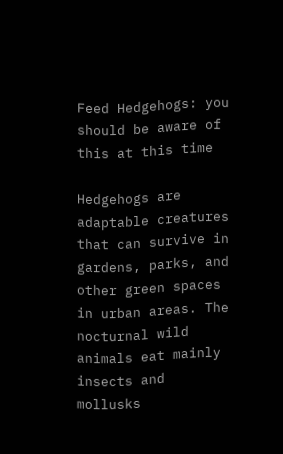Feed Hedgehogs: you should be aware of this at this time

Hedgehogs are adaptable creatures that can survive in gardens, parks, and other green spaces in urban areas. The nocturnal wild animals eat mainly insects and mollusks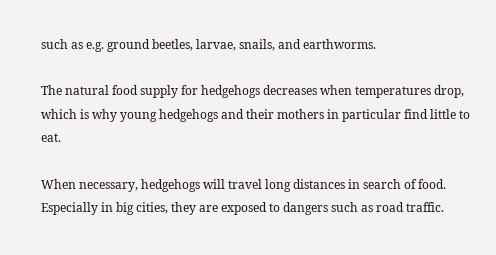such as e.g. ground beetles, larvae, snails, and earthworms.

The natural food supply for hedgehogs decreases when temperatures drop, which is why young hedgehogs and their mothers in particular find little to eat.

When necessary, hedgehogs will travel long distances in search of food. Especially in big cities, they are exposed to dangers such as road traffic.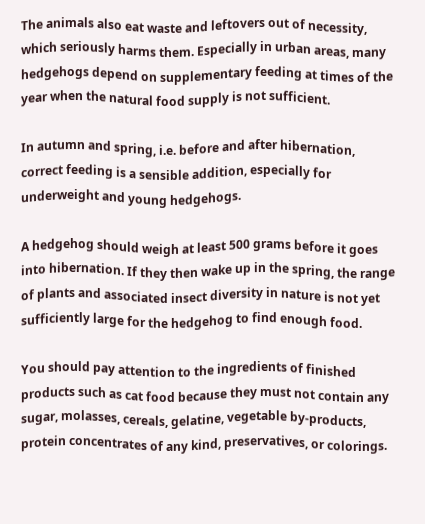The animals also eat waste and leftovers out of necessity, which seriously harms them. Especially in urban areas, many hedgehogs depend on supplementary feeding at times of the year when the natural food supply is not sufficient.

In autumn and spring, i.e. before and after hibernation, correct feeding is a sensible addition, especially for underweight and young hedgehogs.

A hedgehog should weigh at least 500 grams before it goes into hibernation. If they then wake up in the spring, the range of plants and associated insect diversity in nature is not yet sufficiently large for the hedgehog to find enough food.

You should pay attention to the ingredients of finished products such as cat food because they must not contain any sugar, molasses, cereals, gelatine, vegetable by-products, protein concentrates of any kind, preservatives, or colorings.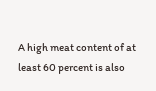A high meat content of at least 60 percent is also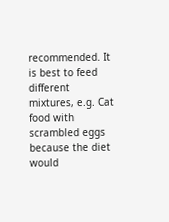recommended. It is best to feed different mixtures, e.g. Cat food with scrambled eggs because the diet would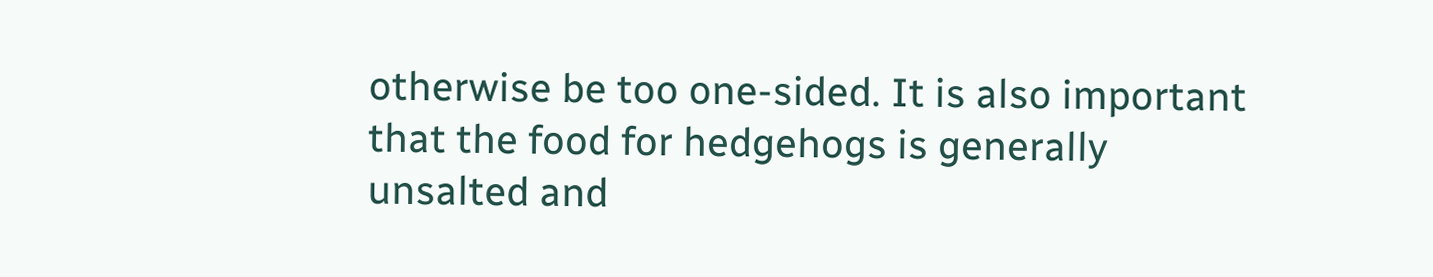otherwise be too one-sided. It is also important that the food for hedgehogs is generally unsalted and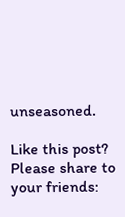unseasoned.

Like this post? Please share to your friends: